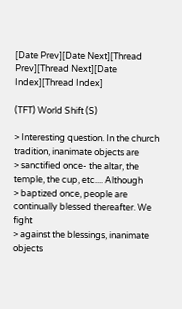[Date Prev][Date Next][Thread Prev][Thread Next][Date Index][Thread Index]

(TFT) World Shift (S)

> Interesting question. In the church tradition, inanimate objects are
> sanctified once- the altar, the temple, the cup, etc.... Although
> baptized once, people are continually blessed thereafter. We fight
> against the blessings, inanimate objects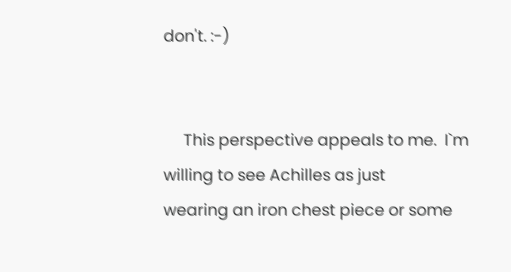don't. :-)


     This perspective appeals to me.  I`m willing to see Achilles as just
wearing an iron chest piece or some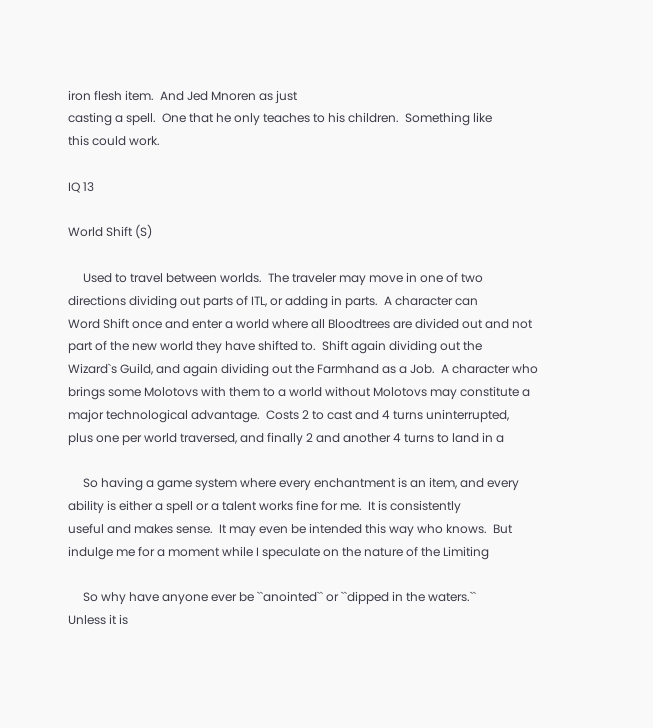iron flesh item.  And Jed Mnoren as just
casting a spell.  One that he only teaches to his children.  Something like
this could work.

IQ 13

World Shift (S)

     Used to travel between worlds.  The traveler may move in one of two
directions dividing out parts of ITL, or adding in parts.  A character can
Word Shift once and enter a world where all Bloodtrees are divided out and not
part of the new world they have shifted to.  Shift again dividing out the
Wizard`s Guild, and again dividing out the Farmhand as a Job.  A character who
brings some Molotovs with them to a world without Molotovs may constitute a
major technological advantage.  Costs 2 to cast and 4 turns uninterrupted,
plus one per world traversed, and finally 2 and another 4 turns to land in a

     So having a game system where every enchantment is an item, and every
ability is either a spell or a talent works fine for me.  It is consistently
useful and makes sense.  It may even be intended this way who knows.  But
indulge me for a moment while I speculate on the nature of the Limiting

     So why have anyone ever be ``anointed`` or ``dipped in the waters.``
Unless it is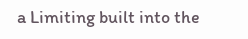a Limiting built into the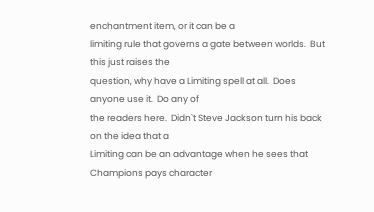enchantment item, or it can be a
limiting rule that governs a gate between worlds.  But this just raises the
question, why have a Limiting spell at all.  Does anyone use it.  Do any of
the readers here.  Didn`t Steve Jackson turn his back on the idea that a
Limiting can be an advantage when he sees that Champions pays character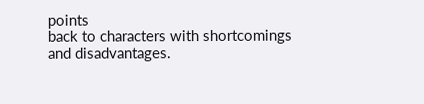points
back to characters with shortcomings and disadvantages.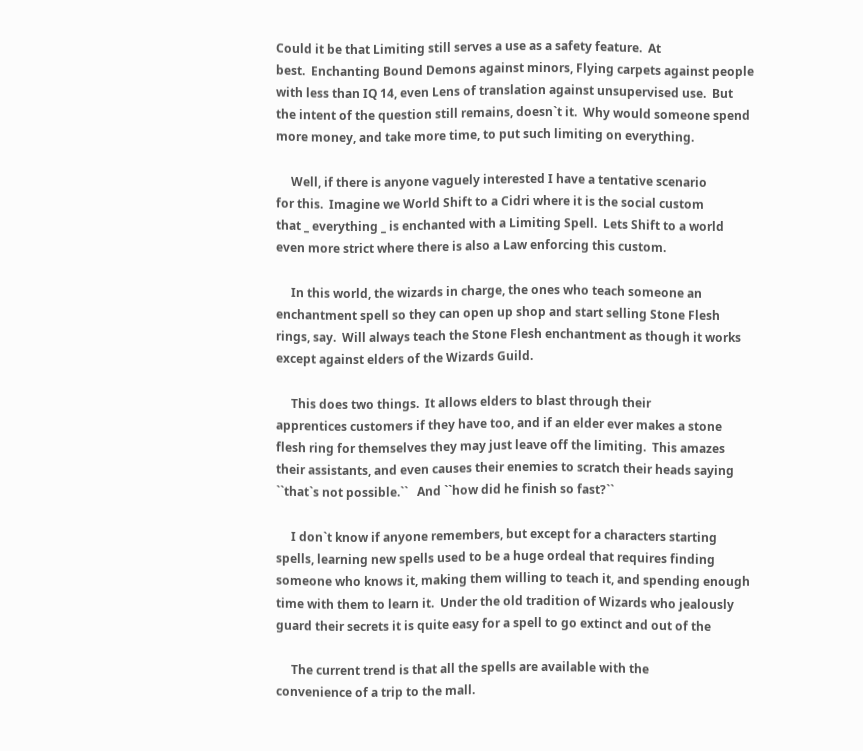Could it be that Limiting still serves a use as a safety feature.  At
best.  Enchanting Bound Demons against minors, Flying carpets against people
with less than IQ 14, even Lens of translation against unsupervised use.  But
the intent of the question still remains, doesn`t it.  Why would someone spend
more money, and take more time, to put such limiting on everything.

     Well, if there is anyone vaguely interested I have a tentative scenario
for this.  Imagine we World Shift to a Cidri where it is the social custom
that _ everything _ is enchanted with a Limiting Spell.  Lets Shift to a world
even more strict where there is also a Law enforcing this custom.

     In this world, the wizards in charge, the ones who teach someone an
enchantment spell so they can open up shop and start selling Stone Flesh
rings, say.  Will always teach the Stone Flesh enchantment as though it works
except against elders of the Wizards Guild.

     This does two things.  It allows elders to blast through their
apprentices customers if they have too, and if an elder ever makes a stone
flesh ring for themselves they may just leave off the limiting.  This amazes
their assistants, and even causes their enemies to scratch their heads saying
``that`s not possible.``   And ``how did he finish so fast?``

     I don`t know if anyone remembers, but except for a characters starting
spells, learning new spells used to be a huge ordeal that requires finding
someone who knows it, making them willing to teach it, and spending enough
time with them to learn it.  Under the old tradition of Wizards who jealously
guard their secrets it is quite easy for a spell to go extinct and out of the

     The current trend is that all the spells are available with the
convenience of a trip to the mall.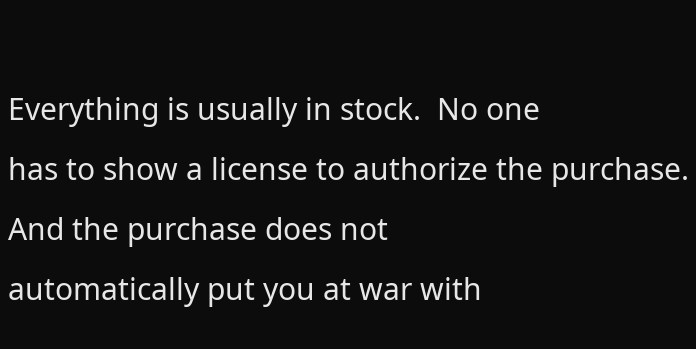Everything is usually in stock.  No one
has to show a license to authorize the purchase.  And the purchase does not
automatically put you at war with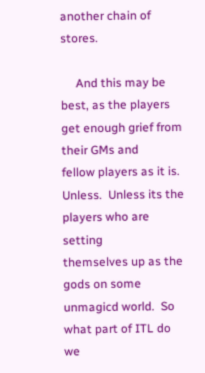another chain of stores.

     And this may be best, as the players get enough grief from their GMs and
fellow players as it is.  Unless.  Unless its the players who are setting
themselves up as the gods on some unmagicd world.  So what part of ITL do we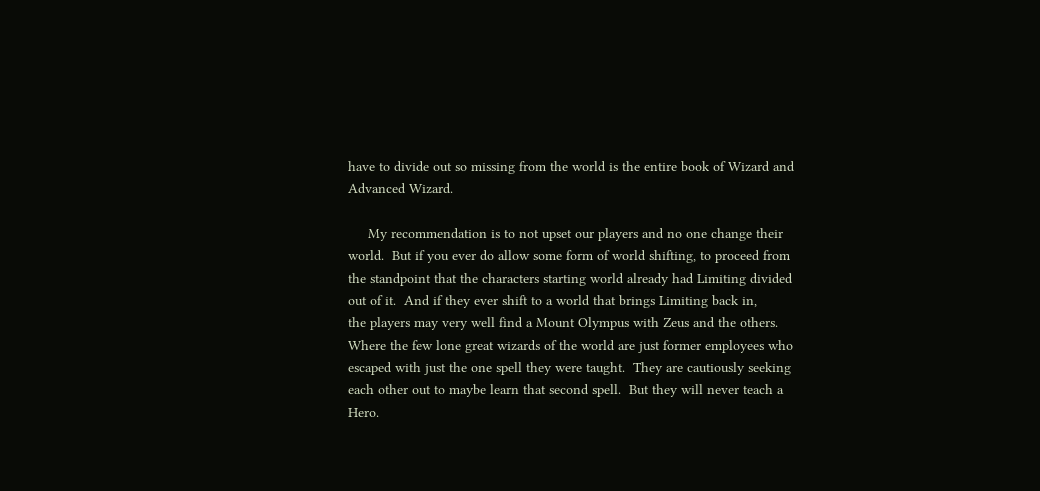have to divide out so missing from the world is the entire book of Wizard and
Advanced Wizard.

     My recommendation is to not upset our players and no one change their
world.  But if you ever do allow some form of world shifting, to proceed from
the standpoint that the characters starting world already had Limiting divided
out of it.  And if they ever shift to a world that brings Limiting back in,
the players may very well find a Mount Olympus with Zeus and the others.
Where the few lone great wizards of the world are just former employees who
escaped with just the one spell they were taught.  They are cautiously seeking
each other out to maybe learn that second spell.  But they will never teach a
Hero.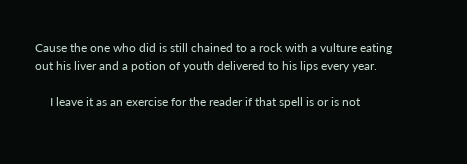Cause the one who did is still chained to a rock with a vulture eating
out his liver and a potion of youth delivered to his lips every year.

     I leave it as an exercise for the reader if that spell is or is not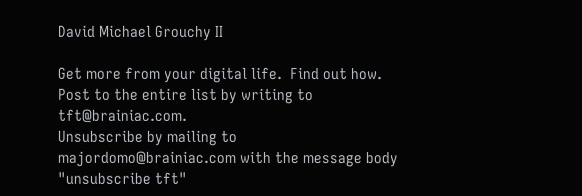David Michael Grouchy II

Get more from your digital life.  Find out how.
Post to the entire list by writing to tft@brainiac.com.
Unsubscribe by mailing to majordomo@brainiac.com with the message body
"unsubscribe tft"